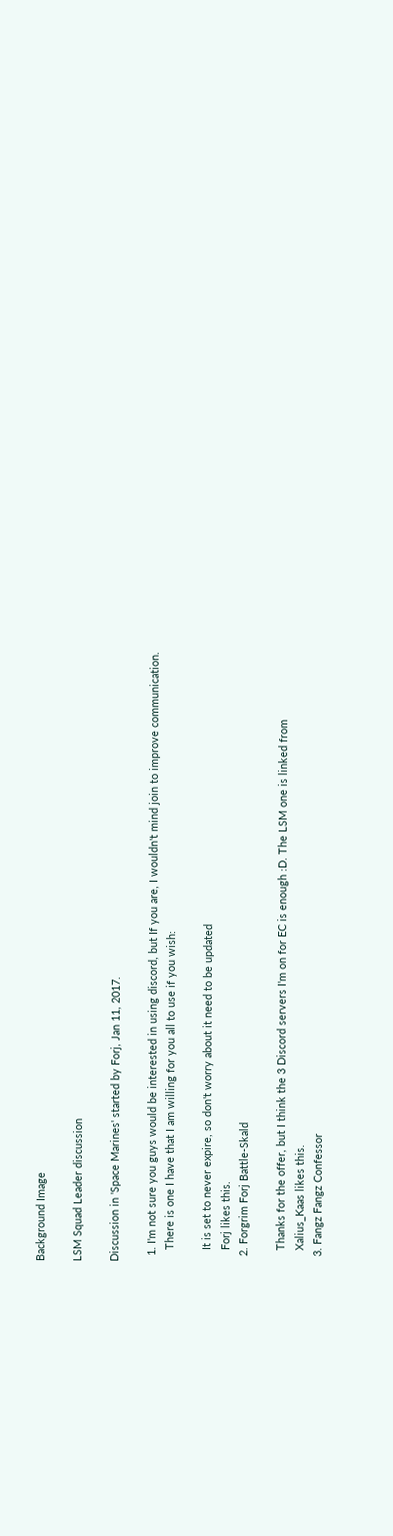Background Image

LSM Squad Leader discussion

Discussion in 'Space Marines' started by Forj, Jan 11, 2017.

  1. I'm not sure you guys would be interested in using discord, but If you are, I wouldn't mind join to improve communication.
    There is one I have that I am willing for you all to use if you wish:

    It is set to never expire, so don't worry about it need to be updated
    Forj likes this.
  2. Forgrim Forj Battle-Skald

    Thanks for the offer, but I think the 3 Discord servers I'm on for EC is enough :D. The LSM one is linked from
    Xalius_Kaas likes this.
  3. Fangz Fangz Confessor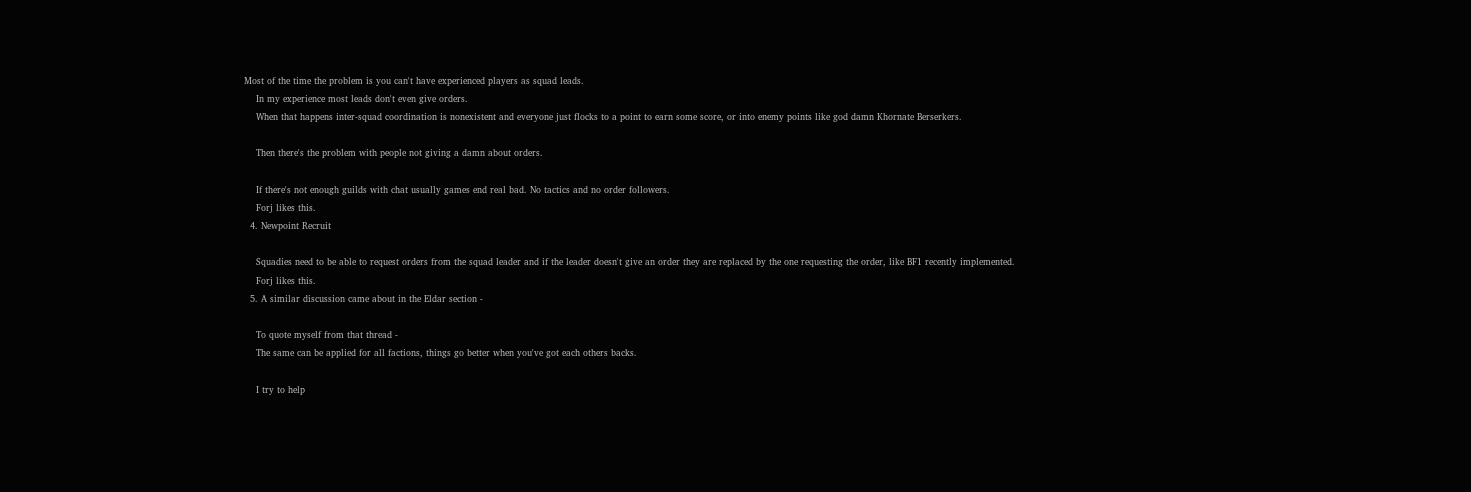Most of the time the problem is you can't have experienced players as squad leads.
    In my experience most leads don't even give orders.
    When that happens inter-squad coordination is nonexistent and everyone just flocks to a point to earn some score, or into enemy points like god damn Khornate Berserkers.

    Then there's the problem with people not giving a damn about orders.

    If there's not enough guilds with chat usually games end real bad. No tactics and no order followers.
    Forj likes this.
  4. Newpoint Recruit

    Squadies need to be able to request orders from the squad leader and if the leader doesn't give an order they are replaced by the one requesting the order, like BF1 recently implemented.
    Forj likes this.
  5. A similar discussion came about in the Eldar section -

    To quote myself from that thread -
    The same can be applied for all factions, things go better when you've got each others backs.

    I try to help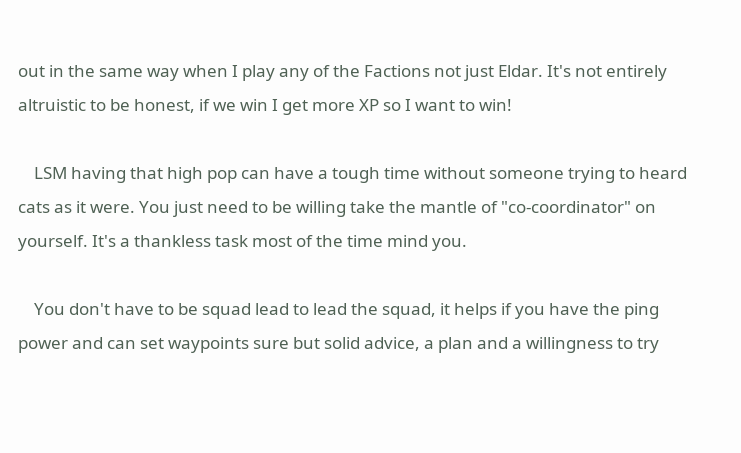out in the same way when I play any of the Factions not just Eldar. It's not entirely altruistic to be honest, if we win I get more XP so I want to win!

    LSM having that high pop can have a tough time without someone trying to heard cats as it were. You just need to be willing take the mantle of "co-coordinator" on yourself. It's a thankless task most of the time mind you.

    You don't have to be squad lead to lead the squad, it helps if you have the ping power and can set waypoints sure but solid advice, a plan and a willingness to try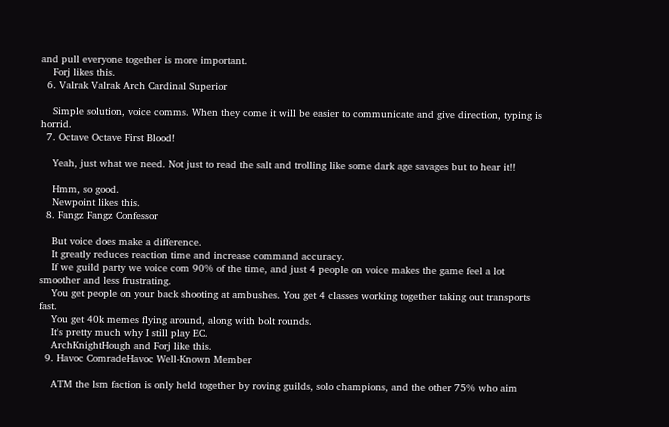and pull everyone together is more important.
    Forj likes this.
  6. Valrak Valrak Arch Cardinal Superior

    Simple solution, voice comms. When they come it will be easier to communicate and give direction, typing is horrid.
  7. Octave Octave First Blood!

    Yeah, just what we need. Not just to read the salt and trolling like some dark age savages but to hear it!!

    Hmm, so good.
    Newpoint likes this.
  8. Fangz Fangz Confessor

    But voice does make a difference.
    It greatly reduces reaction time and increase command accuracy.
    If we guild party we voice com 90% of the time, and just 4 people on voice makes the game feel a lot smoother and less frustrating.
    You get people on your back shooting at ambushes. You get 4 classes working together taking out transports fast.
    You get 40k memes flying around, along with bolt rounds.
    It's pretty much why I still play EC.
    ArchKnightHough and Forj like this.
  9. Havoc ComradeHavoc Well-Known Member

    ATM the lsm faction is only held together by roving guilds, solo champions, and the other 75% who aim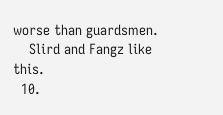worse than guardsmen.
    Slird and Fangz like this.
  10.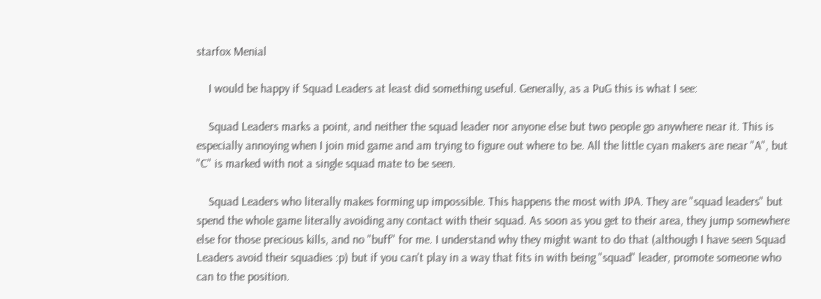starfox Menial

    I would be happy if Squad Leaders at least did something useful. Generally, as a PuG this is what I see:

    Squad Leaders marks a point, and neither the squad leader nor anyone else but two people go anywhere near it. This is especially annoying when I join mid game and am trying to figure out where to be. All the little cyan makers are near "A", but "C" is marked with not a single squad mate to be seen.

    Squad Leaders who literally makes forming up impossible. This happens the most with JPA. They are "squad leaders" but spend the whole game literally avoiding any contact with their squad. As soon as you get to their area, they jump somewhere else for those precious kills, and no "buff" for me. I understand why they might want to do that (although I have seen Squad Leaders avoid their squadies :p) but if you can't play in a way that fits in with being "squad" leader, promote someone who can to the position.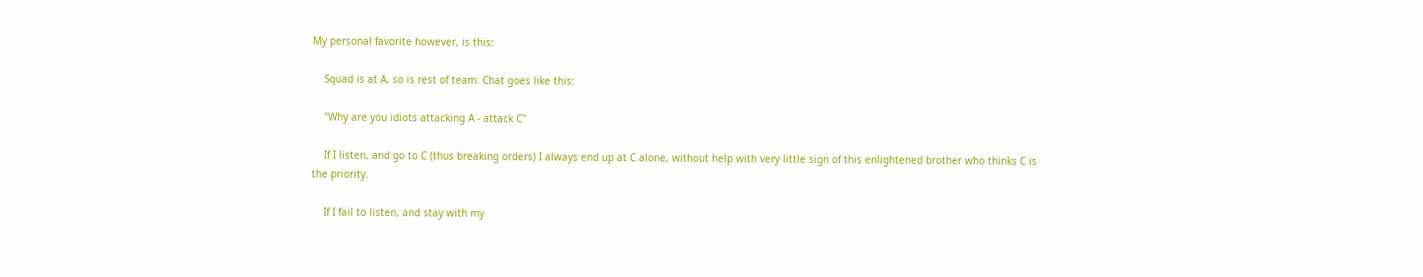My personal favorite however, is this:

    Squad is at A, so is rest of team. Chat goes like this:

    "Why are you idiots attacking A - attack C"

    If I listen, and go to C (thus breaking orders) I always end up at C alone, without help with very little sign of this enlightened brother who thinks C is the priority.

    If I fail to listen, and stay with my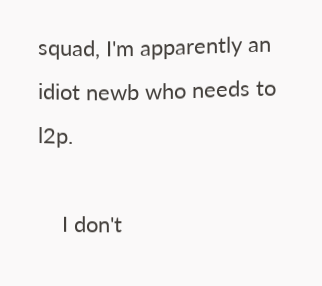squad, I'm apparently an idiot newb who needs to l2p.

    I don't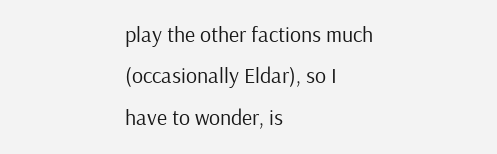play the other factions much (occasionally Eldar), so I have to wonder, is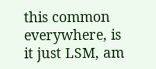this common everywhere, is it just LSM, am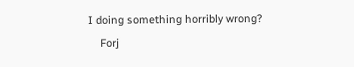I doing something horribly wrong?
    Forj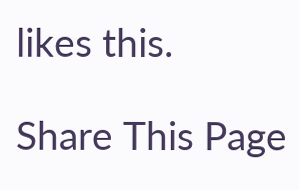likes this.

Share This Page